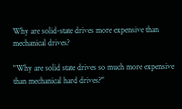Why are solid-state drives more expensive than mechanical drives?

"Why are solid state drives so much more expensive than mechanical hard drives?"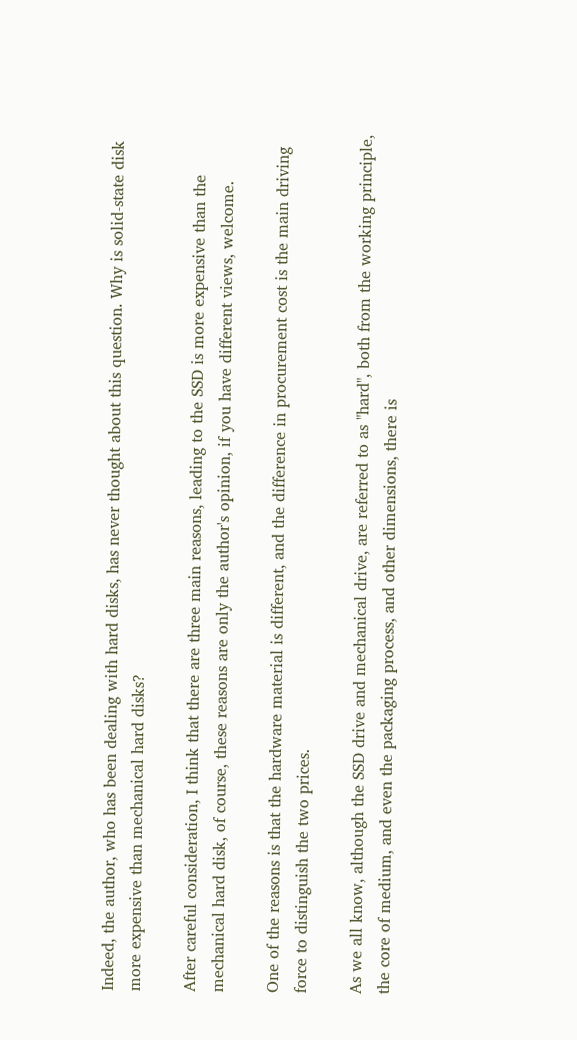Indeed, the author, who has been dealing with hard disks, has never thought about this question. Why is solid-state disk more expensive than mechanical hard disks?

After careful consideration, I think that there are three main reasons, leading to the SSD is more expensive than the mechanical hard disk, of course, these reasons are only the author's opinion, if you have different views, welcome.

One of the reasons is that the hardware material is different, and the difference in procurement cost is the main driving force to distinguish the two prices.

As we all know, although the SSD drive and mechanical drive, are referred to as "hard", both from the working principle, the core of medium, and even the packaging process, and other dimensions, there is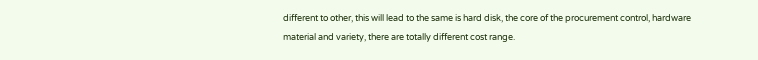different to other, this will lead to the same is hard disk, the core of the procurement control, hardware material and variety, there are totally different cost range.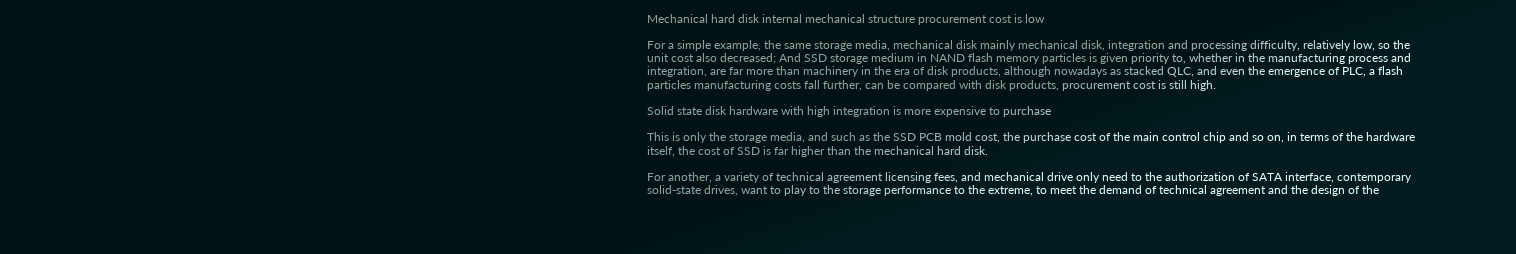Mechanical hard disk internal mechanical structure procurement cost is low

For a simple example, the same storage media, mechanical disk mainly mechanical disk, integration and processing difficulty, relatively low, so the unit cost also decreased; And SSD storage medium in NAND flash memory particles is given priority to, whether in the manufacturing process and integration, are far more than machinery in the era of disk products, although nowadays as stacked QLC, and even the emergence of PLC, a flash particles manufacturing costs fall further, can be compared with disk products, procurement cost is still high.

Solid state disk hardware with high integration is more expensive to purchase

This is only the storage media, and such as the SSD PCB mold cost, the purchase cost of the main control chip and so on, in terms of the hardware itself, the cost of SSD is far higher than the mechanical hard disk.

For another, a variety of technical agreement licensing fees, and mechanical drive only need to the authorization of SATA interface, contemporary solid-state drives, want to play to the storage performance to the extreme, to meet the demand of technical agreement and the design of the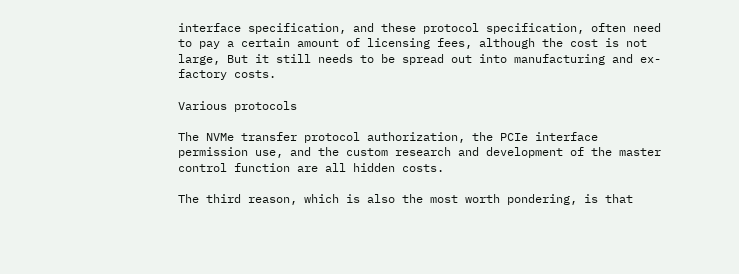interface specification, and these protocol specification, often need to pay a certain amount of licensing fees, although the cost is not large, But it still needs to be spread out into manufacturing and ex-factory costs.

Various protocols

The NVMe transfer protocol authorization, the PCIe interface permission use, and the custom research and development of the master control function are all hidden costs.

The third reason, which is also the most worth pondering, is that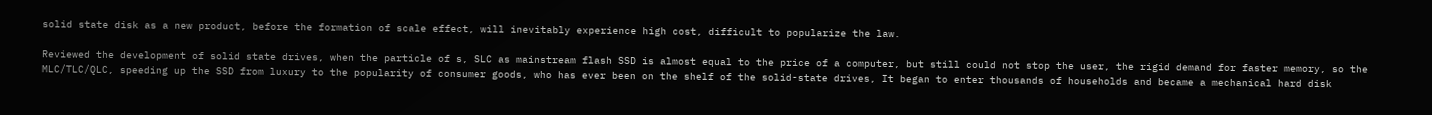solid state disk as a new product, before the formation of scale effect, will inevitably experience high cost, difficult to popularize the law.

Reviewed the development of solid state drives, when the particle of s, SLC as mainstream flash SSD is almost equal to the price of a computer, but still could not stop the user, the rigid demand for faster memory, so the MLC/TLC/QLC, speeding up the SSD from luxury to the popularity of consumer goods, who has ever been on the shelf of the solid-state drives, It began to enter thousands of households and became a mechanical hard disk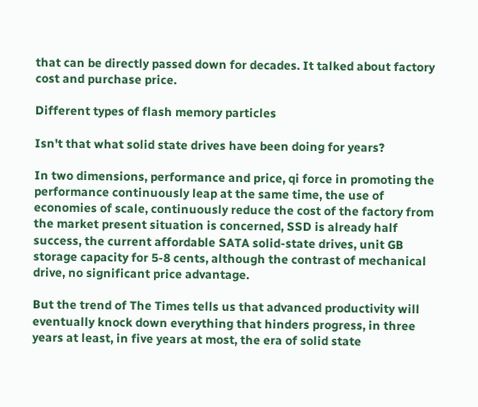that can be directly passed down for decades. It talked about factory cost and purchase price.

Different types of flash memory particles

Isn't that what solid state drives have been doing for years?

In two dimensions, performance and price, qi force in promoting the performance continuously leap at the same time, the use of economies of scale, continuously reduce the cost of the factory from the market present situation is concerned, SSD is already half success, the current affordable SATA solid-state drives, unit GB storage capacity for 5-8 cents, although the contrast of mechanical drive, no significant price advantage.

But the trend of The Times tells us that advanced productivity will eventually knock down everything that hinders progress, in three years at least, in five years at most, the era of solid state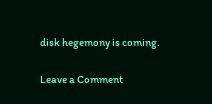disk hegemony is coming.

Leave a Comment